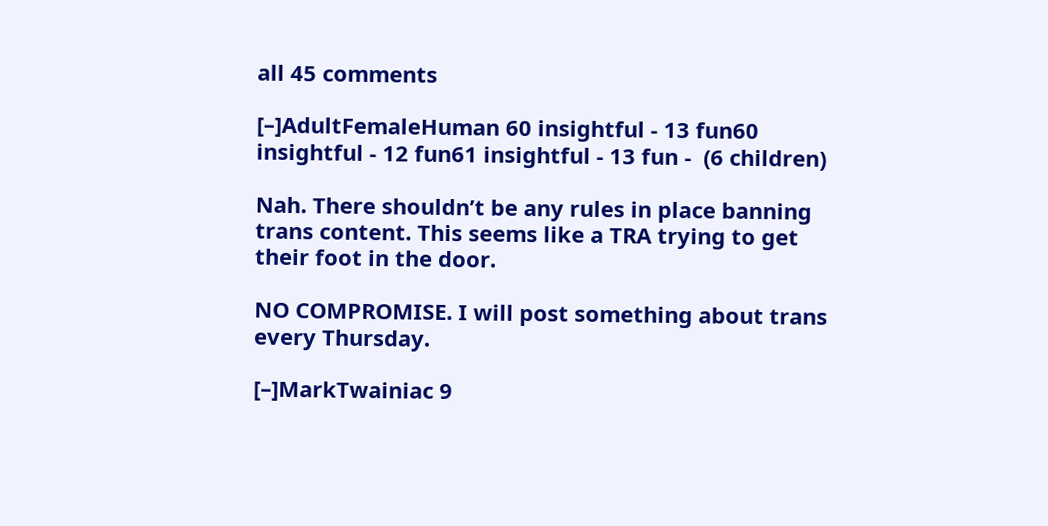all 45 comments

[–]AdultFemaleHuman 60 insightful - 13 fun60 insightful - 12 fun61 insightful - 13 fun -  (6 children)

Nah. There shouldn’t be any rules in place banning trans content. This seems like a TRA trying to get their foot in the door.

NO COMPROMISE. I will post something about trans every Thursday.

[–]MarkTwainiac 9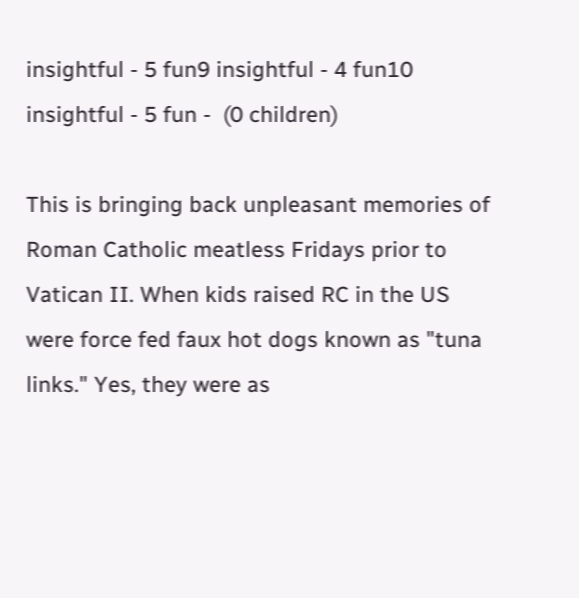insightful - 5 fun9 insightful - 4 fun10 insightful - 5 fun -  (0 children)

This is bringing back unpleasant memories of Roman Catholic meatless Fridays prior to Vatican II. When kids raised RC in the US were force fed faux hot dogs known as "tuna links." Yes, they were as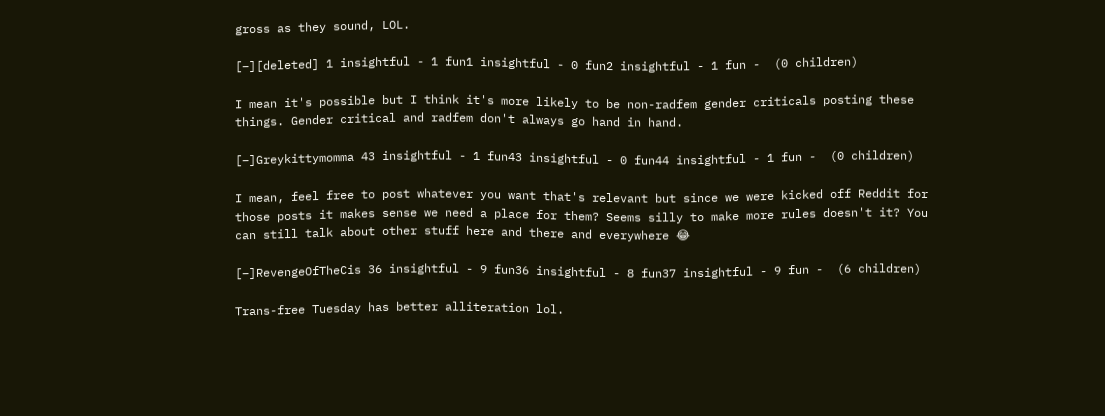gross as they sound, LOL.

[–][deleted] 1 insightful - 1 fun1 insightful - 0 fun2 insightful - 1 fun -  (0 children)

I mean it's possible but I think it's more likely to be non-radfem gender criticals posting these things. Gender critical and radfem don't always go hand in hand.

[–]Greykittymomma 43 insightful - 1 fun43 insightful - 0 fun44 insightful - 1 fun -  (0 children)

I mean, feel free to post whatever you want that's relevant but since we were kicked off Reddit for those posts it makes sense we need a place for them? Seems silly to make more rules doesn't it? You can still talk about other stuff here and there and everywhere 😂

[–]RevengeOfTheCis 36 insightful - 9 fun36 insightful - 8 fun37 insightful - 9 fun -  (6 children)

Trans-free Tuesday has better alliteration lol.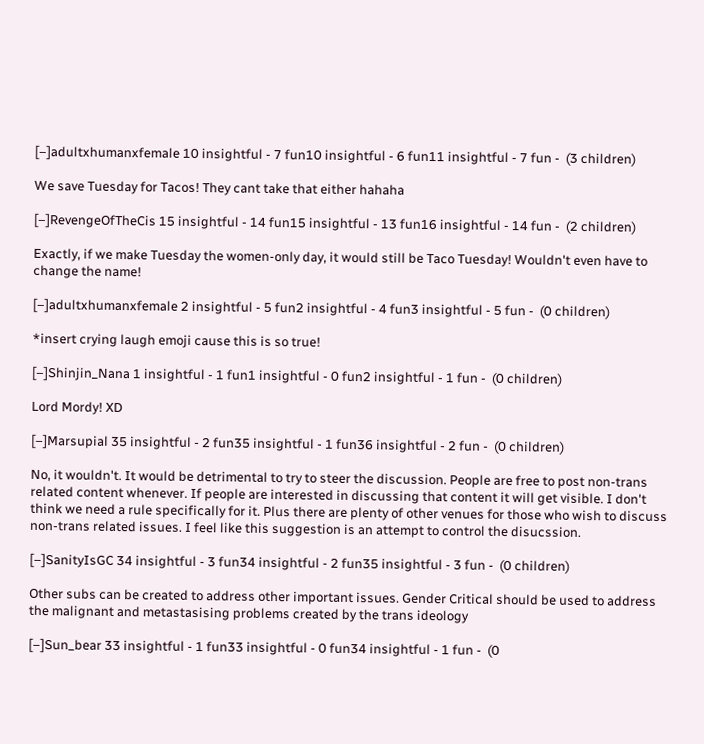[–]adultxhumanxfemale 10 insightful - 7 fun10 insightful - 6 fun11 insightful - 7 fun -  (3 children)

We save Tuesday for Tacos! They cant take that either hahaha

[–]RevengeOfTheCis 15 insightful - 14 fun15 insightful - 13 fun16 insightful - 14 fun -  (2 children)

Exactly, if we make Tuesday the women-only day, it would still be Taco Tuesday! Wouldn't even have to change the name!

[–]adultxhumanxfemale 2 insightful - 5 fun2 insightful - 4 fun3 insightful - 5 fun -  (0 children)

*insert crying laugh emoji cause this is so true!

[–]Shinjin_Nana 1 insightful - 1 fun1 insightful - 0 fun2 insightful - 1 fun -  (0 children)

Lord Mordy! XD

[–]Marsupial 35 insightful - 2 fun35 insightful - 1 fun36 insightful - 2 fun -  (0 children)

No, it wouldn't. It would be detrimental to try to steer the discussion. People are free to post non-trans related content whenever. If people are interested in discussing that content it will get visible. I don't think we need a rule specifically for it. Plus there are plenty of other venues for those who wish to discuss non-trans related issues. I feel like this suggestion is an attempt to control the disucssion.

[–]SanityIsGC 34 insightful - 3 fun34 insightful - 2 fun35 insightful - 3 fun -  (0 children)

Other subs can be created to address other important issues. Gender Critical should be used to address the malignant and metastasising problems created by the trans ideology

[–]Sun_bear 33 insightful - 1 fun33 insightful - 0 fun34 insightful - 1 fun -  (0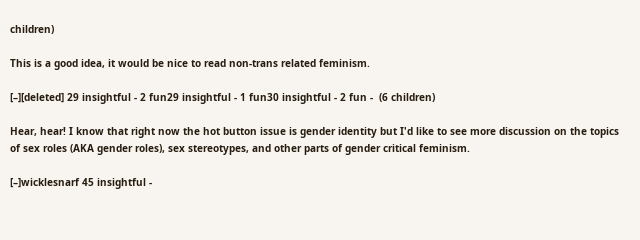children)

This is a good idea, it would be nice to read non-trans related feminism.

[–][deleted] 29 insightful - 2 fun29 insightful - 1 fun30 insightful - 2 fun -  (6 children)

Hear, hear! I know that right now the hot button issue is gender identity but I'd like to see more discussion on the topics of sex roles (AKA gender roles), sex stereotypes, and other parts of gender critical feminism.

[–]wicklesnarf 45 insightful -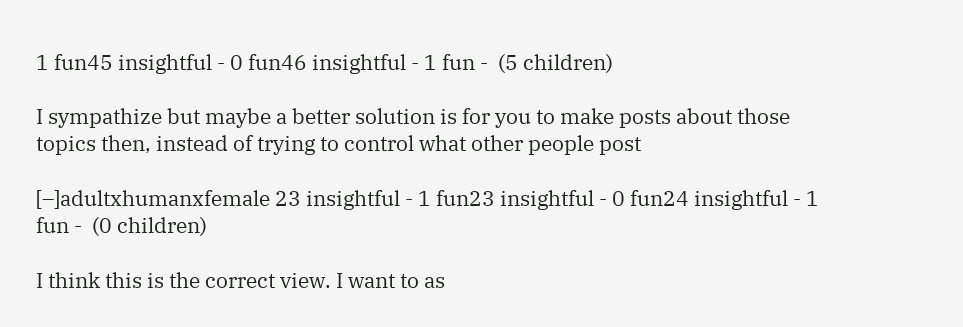1 fun45 insightful - 0 fun46 insightful - 1 fun -  (5 children)

I sympathize but maybe a better solution is for you to make posts about those topics then, instead of trying to control what other people post

[–]adultxhumanxfemale 23 insightful - 1 fun23 insightful - 0 fun24 insightful - 1 fun -  (0 children)

I think this is the correct view. I want to as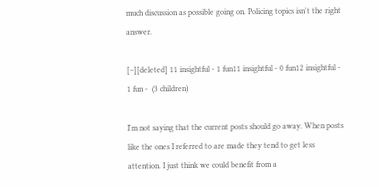much discussion as possible going on. Policing topics isn't the right answer.

[–][deleted] 11 insightful - 1 fun11 insightful - 0 fun12 insightful - 1 fun -  (3 children)

I'm not saying that the current posts should go away. When posts like the ones I referred to are made they tend to get less attention. I just think we could benefit from a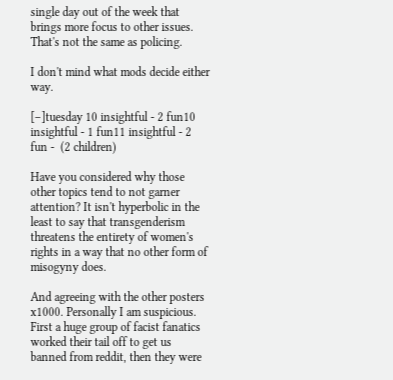single day out of the week that brings more focus to other issues. That's not the same as policing.

I don't mind what mods decide either way.

[–]tuesday 10 insightful - 2 fun10 insightful - 1 fun11 insightful - 2 fun -  (2 children)

Have you considered why those other topics tend to not garner attention? It isn't hyperbolic in the least to say that transgenderism threatens the entirety of women's rights in a way that no other form of misogyny does.

And agreeing with the other posters x1000. Personally I am suspicious. First a huge group of facist fanatics worked their tail off to get us banned from reddit, then they were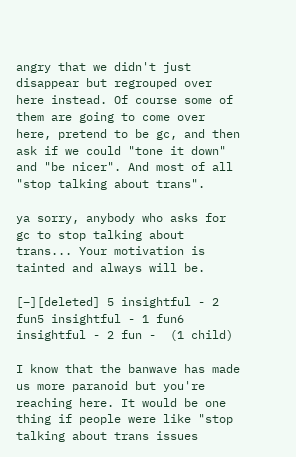angry that we didn't just disappear but regrouped over here instead. Of course some of them are going to come over here, pretend to be gc, and then ask if we could "tone it down" and "be nicer". And most of all "stop talking about trans".

ya sorry, anybody who asks for gc to stop talking about trans... Your motivation is tainted and always will be.

[–][deleted] 5 insightful - 2 fun5 insightful - 1 fun6 insightful - 2 fun -  (1 child)

I know that the banwave has made us more paranoid but you're reaching here. It would be one thing if people were like "stop talking about trans issues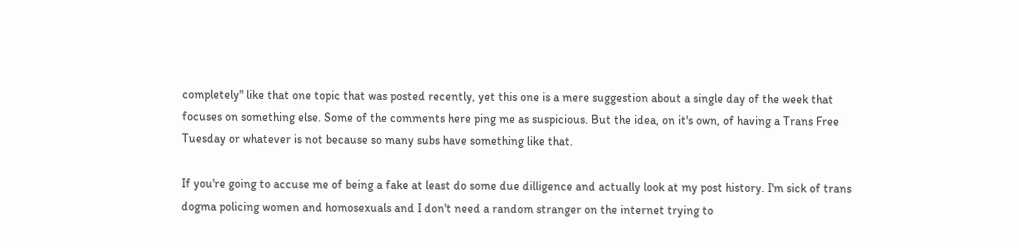completely" like that one topic that was posted recently, yet this one is a mere suggestion about a single day of the week that focuses on something else. Some of the comments here ping me as suspicious. But the idea, on it's own, of having a Trans Free Tuesday or whatever is not because so many subs have something like that.

If you're going to accuse me of being a fake at least do some due dilligence and actually look at my post history. I'm sick of trans dogma policing women and homosexuals and I don't need a random stranger on the internet trying to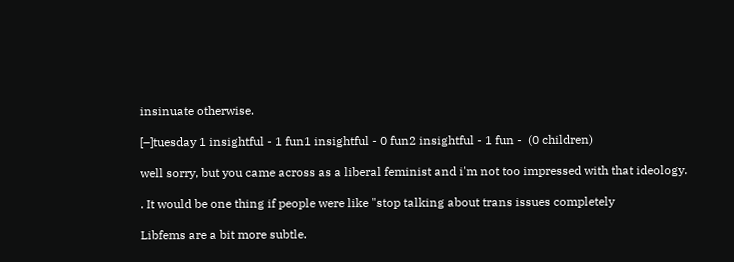insinuate otherwise.

[–]tuesday 1 insightful - 1 fun1 insightful - 0 fun2 insightful - 1 fun -  (0 children)

well sorry, but you came across as a liberal feminist and i'm not too impressed with that ideology.

. It would be one thing if people were like "stop talking about trans issues completely

Libfems are a bit more subtle.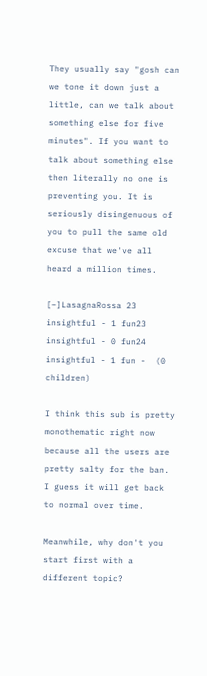They usually say "gosh can we tone it down just a little, can we talk about something else for five minutes". If you want to talk about something else then literally no one is preventing you. It is seriously disingenuous of you to pull the same old excuse that we've all heard a million times.

[–]LasagnaRossa 23 insightful - 1 fun23 insightful - 0 fun24 insightful - 1 fun -  (0 children)

I think this sub is pretty monothematic right now because all the users are pretty salty for the ban. I guess it will get back to normal over time.

Meanwhile, why don't you start first with a different topic?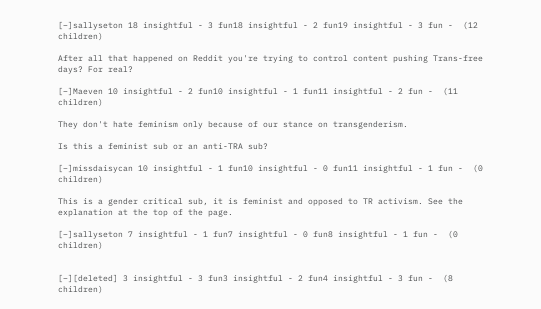[–]sallyseton 18 insightful - 3 fun18 insightful - 2 fun19 insightful - 3 fun -  (12 children)

After all that happened on Reddit you're trying to control content pushing Trans-free days? For real?

[–]Maeven 10 insightful - 2 fun10 insightful - 1 fun11 insightful - 2 fun -  (11 children)

They don't hate feminism only because of our stance on transgenderism.

Is this a feminist sub or an anti-TRA sub?

[–]missdaisycan 10 insightful - 1 fun10 insightful - 0 fun11 insightful - 1 fun -  (0 children)

This is a gender critical sub, it is feminist and opposed to TR activism. See the explanation at the top of the page.

[–]sallyseton 7 insightful - 1 fun7 insightful - 0 fun8 insightful - 1 fun -  (0 children)


[–][deleted] 3 insightful - 3 fun3 insightful - 2 fun4 insightful - 3 fun -  (8 children)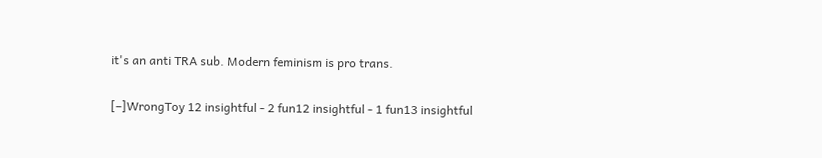it's an anti TRA sub. Modern feminism is pro trans.

[–]WrongToy 12 insightful - 2 fun12 insightful - 1 fun13 insightful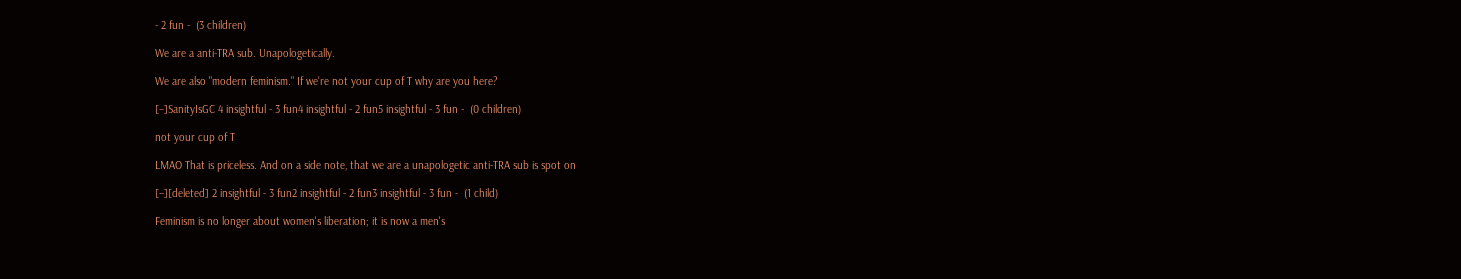- 2 fun -  (3 children)

We are a anti-TRA sub. Unapologetically.

We are also "modern feminism." If we're not your cup of T why are you here?

[–]SanityIsGC 4 insightful - 3 fun4 insightful - 2 fun5 insightful - 3 fun -  (0 children)

not your cup of T

LMAO That is priceless. And on a side note, that we are a unapologetic anti-TRA sub is spot on

[–][deleted] 2 insightful - 3 fun2 insightful - 2 fun3 insightful - 3 fun -  (1 child)

Feminism is no longer about women's liberation; it is now a men's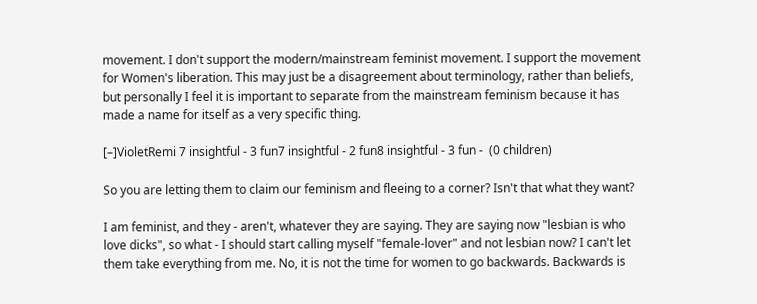movement. I don't support the modern/mainstream feminist movement. I support the movement for Women's liberation. This may just be a disagreement about terminology, rather than beliefs, but personally I feel it is important to separate from the mainstream feminism because it has made a name for itself as a very specific thing.

[–]VioletRemi 7 insightful - 3 fun7 insightful - 2 fun8 insightful - 3 fun -  (0 children)

So you are letting them to claim our feminism and fleeing to a corner? Isn't that what they want?

I am feminist, and they - aren't, whatever they are saying. They are saying now "lesbian is who love dicks", so what - I should start calling myself "female-lover" and not lesbian now? I can't let them take everything from me. No, it is not the time for women to go backwards. Backwards is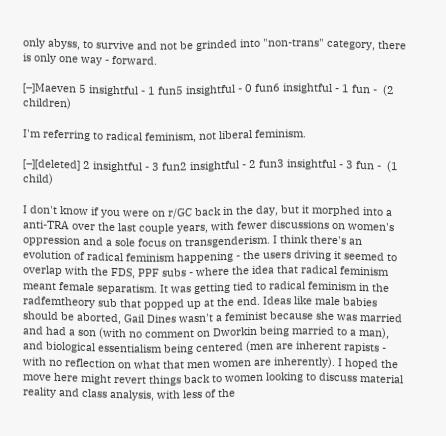only abyss, to survive and not be grinded into "non-trans" category, there is only one way - forward.

[–]Maeven 5 insightful - 1 fun5 insightful - 0 fun6 insightful - 1 fun -  (2 children)

I'm referring to radical feminism, not liberal feminism.

[–][deleted] 2 insightful - 3 fun2 insightful - 2 fun3 insightful - 3 fun -  (1 child)

I don't know if you were on r/GC back in the day, but it morphed into a anti-TRA over the last couple years, with fewer discussions on women's oppression and a sole focus on transgenderism. I think there's an evolution of radical feminism happening - the users driving it seemed to overlap with the FDS, PPF subs - where the idea that radical feminism meant female separatism. It was getting tied to radical feminism in the radfemtheory sub that popped up at the end. Ideas like male babies should be aborted, Gail Dines wasn't a feminist because she was married and had a son (with no comment on Dworkin being married to a man), and biological essentialism being centered (men are inherent rapists - with no reflection on what that men women are inherently). I hoped the move here might revert things back to women looking to discuss material reality and class analysis, with less of the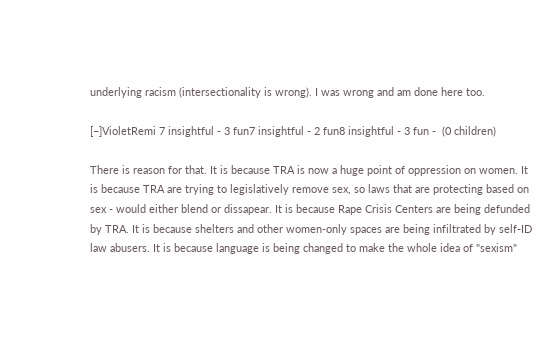underlying racism (intersectionality is wrong). I was wrong and am done here too.

[–]VioletRemi 7 insightful - 3 fun7 insightful - 2 fun8 insightful - 3 fun -  (0 children)

There is reason for that. It is because TRA is now a huge point of oppression on women. It is because TRA are trying to legislatively remove sex, so laws that are protecting based on sex - would either blend or dissapear. It is because Rape Crisis Centers are being defunded by TRA. It is because shelters and other women-only spaces are being infiltrated by self-ID law abusers. It is because language is being changed to make the whole idea of "sexism"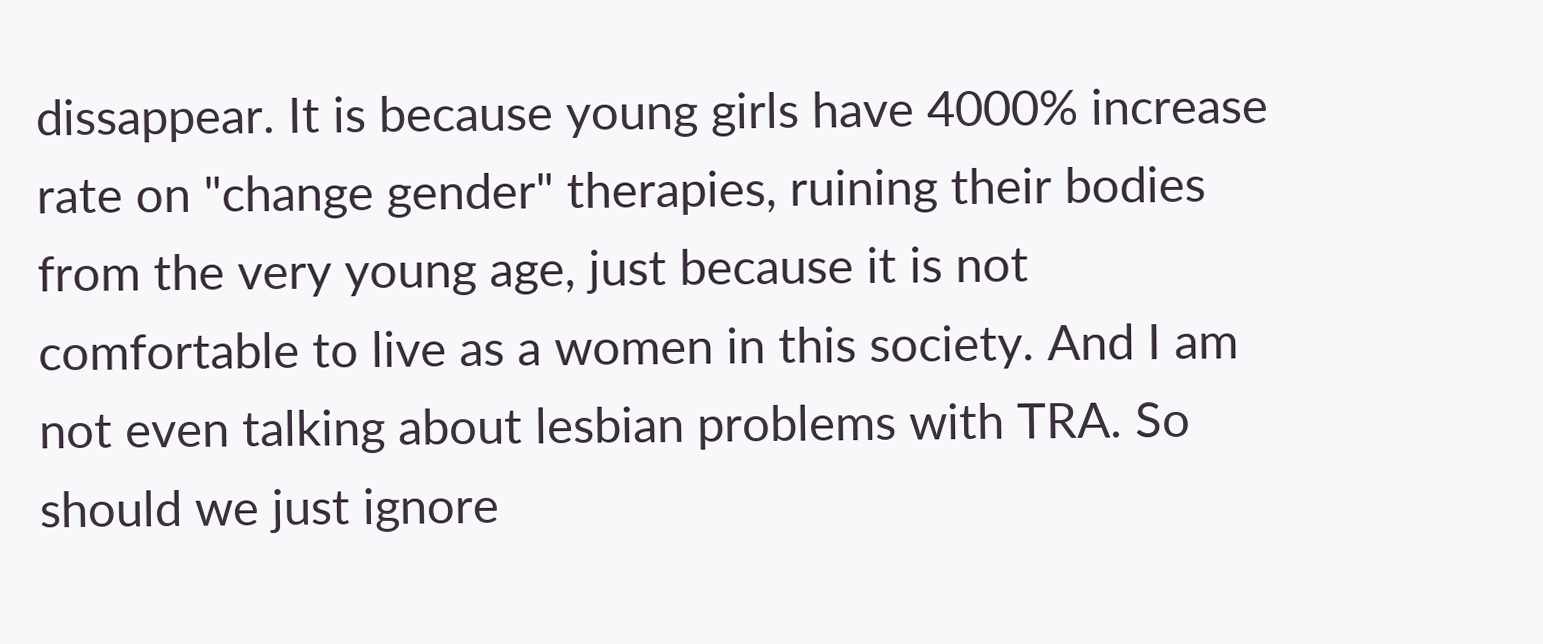dissappear. It is because young girls have 4000% increase rate on "change gender" therapies, ruining their bodies from the very young age, just because it is not comfortable to live as a women in this society. And I am not even talking about lesbian problems with TRA. So should we just ignore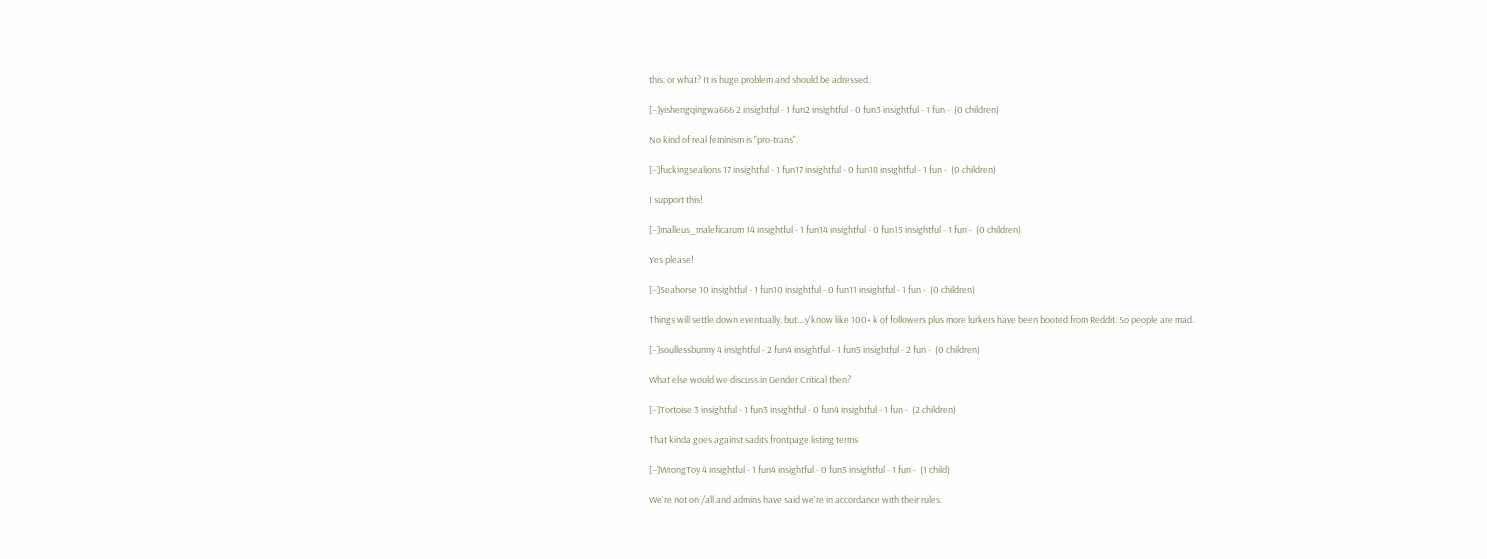this, or what? It is huge problem and should be adressed.

[–]yishengqingwa666 2 insightful - 1 fun2 insightful - 0 fun3 insightful - 1 fun -  (0 children)

No kind of real feminism is "pro-trans".

[–]fuckingsealions 17 insightful - 1 fun17 insightful - 0 fun18 insightful - 1 fun -  (0 children)

I support this!

[–]malleus_maleficarum 14 insightful - 1 fun14 insightful - 0 fun15 insightful - 1 fun -  (0 children)

Yes please!

[–]Seahorse 10 insightful - 1 fun10 insightful - 0 fun11 insightful - 1 fun -  (0 children)

Things will settle down eventually, but....y'know like 100+ k of followers plus more lurkers have been booted from Reddit. So people are mad.

[–]soullessbunny 4 insightful - 2 fun4 insightful - 1 fun5 insightful - 2 fun -  (0 children)

What else would we discuss in Gender Critical then?

[–]Tortoise 3 insightful - 1 fun3 insightful - 0 fun4 insightful - 1 fun -  (2 children)

That kinda goes against sadits frontpage listing terms

[–]WrongToy 4 insightful - 1 fun4 insightful - 0 fun5 insightful - 1 fun -  (1 child)

We're not on /all and admins have said we're in accordance with their rules.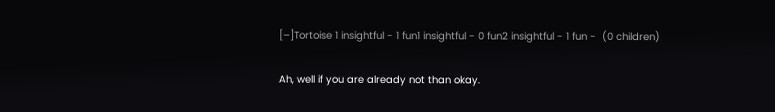[–]Tortoise 1 insightful - 1 fun1 insightful - 0 fun2 insightful - 1 fun -  (0 children)

Ah, well if you are already not than okay.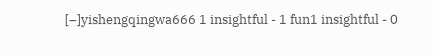[–]yishengqingwa666 1 insightful - 1 fun1 insightful - 0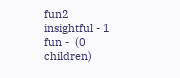fun2 insightful - 1 fun -  (0 children)